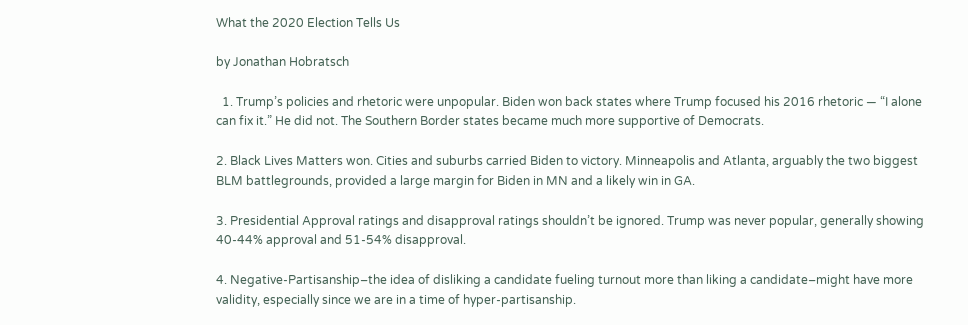What the 2020 Election Tells Us

by Jonathan Hobratsch

  1. Trump’s policies and rhetoric were unpopular. Biden won back states where Trump focused his 2016 rhetoric — “I alone can fix it.” He did not. The Southern Border states became much more supportive of Democrats.

2. Black Lives Matters won. Cities and suburbs carried Biden to victory. Minneapolis and Atlanta, arguably the two biggest BLM battlegrounds, provided a large margin for Biden in MN and a likely win in GA.

3. Presidential Approval ratings and disapproval ratings shouldn’t be ignored. Trump was never popular, generally showing 40-44% approval and 51-54% disapproval.

4. Negative-Partisanship–the idea of disliking a candidate fueling turnout more than liking a candidate–might have more validity, especially since we are in a time of hyper-partisanship.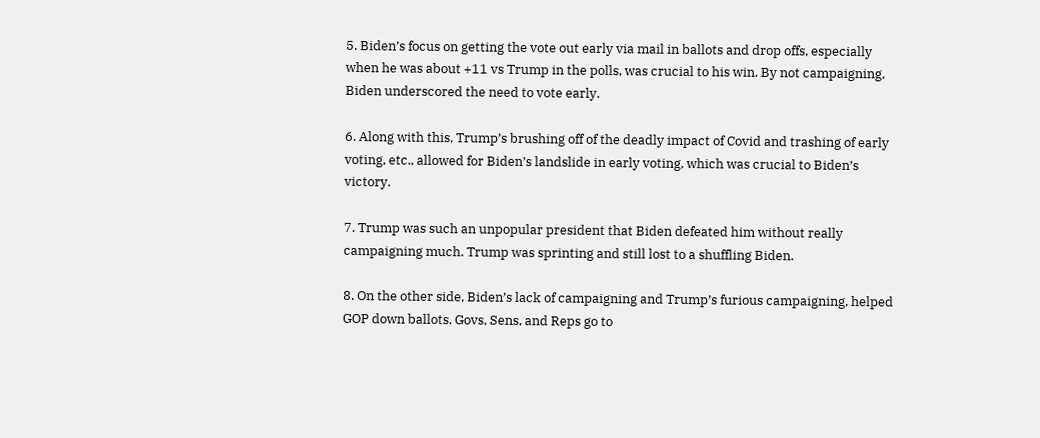5. Biden’s focus on getting the vote out early via mail in ballots and drop offs, especially when he was about +11 vs Trump in the polls, was crucial to his win. By not campaigning, Biden underscored the need to vote early.

6. Along with this, Trump’s brushing off of the deadly impact of Covid and trashing of early voting, etc., allowed for Biden’s landslide in early voting, which was crucial to Biden’s victory.

7. Trump was such an unpopular president that Biden defeated him without really campaigning much. Trump was sprinting and still lost to a shuffling Biden.

8. On the other side, Biden’s lack of campaigning and Trump’s furious campaigning, helped GOP down ballots. Govs, Sens, and Reps go to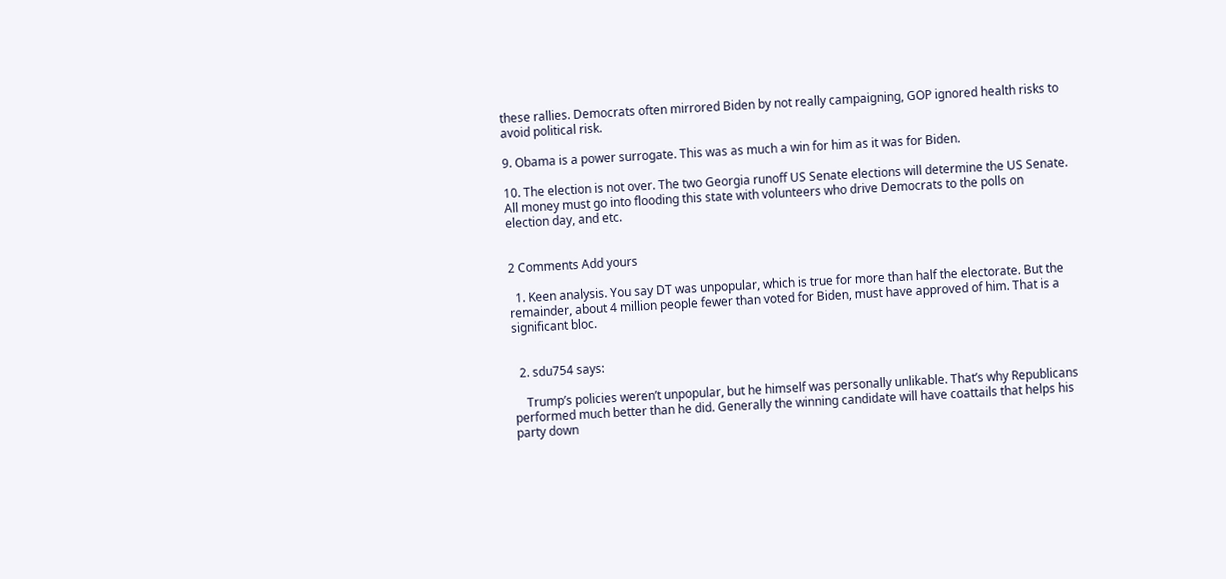these rallies. Democrats often mirrored Biden by not really campaigning, GOP ignored health risks to avoid political risk.

9. Obama is a power surrogate. This was as much a win for him as it was for Biden.

10. The election is not over. The two Georgia runoff US Senate elections will determine the US Senate. All money must go into flooding this state with volunteers who drive Democrats to the polls on election day, and etc.


2 Comments Add yours

  1. Keen analysis. You say DT was unpopular, which is true for more than half the electorate. But the remainder, about 4 million people fewer than voted for Biden, must have approved of him. That is a significant bloc.


  2. sdu754 says:

    Trump’s policies weren’t unpopular, but he himself was personally unlikable. That’s why Republicans performed much better than he did. Generally the winning candidate will have coattails that helps his party down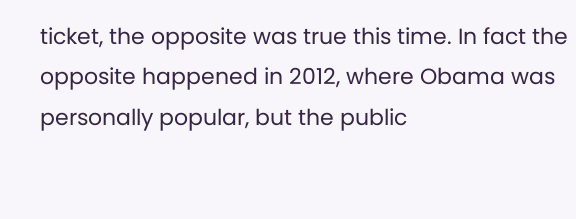ticket, the opposite was true this time. In fact the opposite happened in 2012, where Obama was personally popular, but the public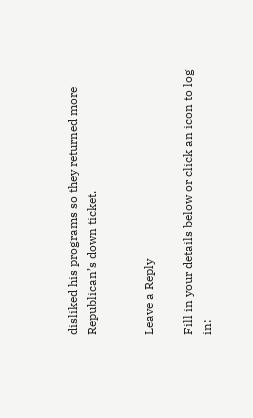disliked his programs so they returned more Republican’s down ticket.


Leave a Reply

Fill in your details below or click an icon to log in: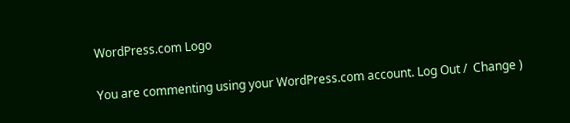WordPress.com Logo

You are commenting using your WordPress.com account. Log Out /  Change )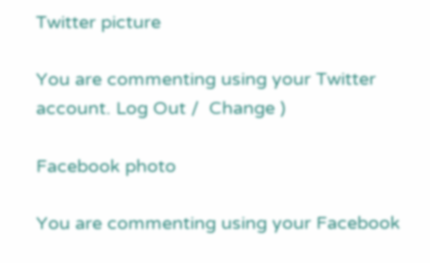Twitter picture

You are commenting using your Twitter account. Log Out /  Change )

Facebook photo

You are commenting using your Facebook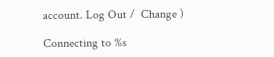account. Log Out /  Change )

Connecting to %s